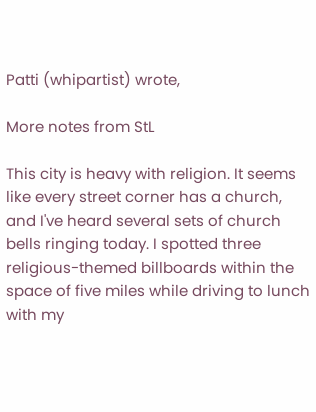Patti (whipartist) wrote,

More notes from StL

This city is heavy with religion. It seems like every street corner has a church, and I've heard several sets of church bells ringing today. I spotted three religious-themed billboards within the space of five miles while driving to lunch with my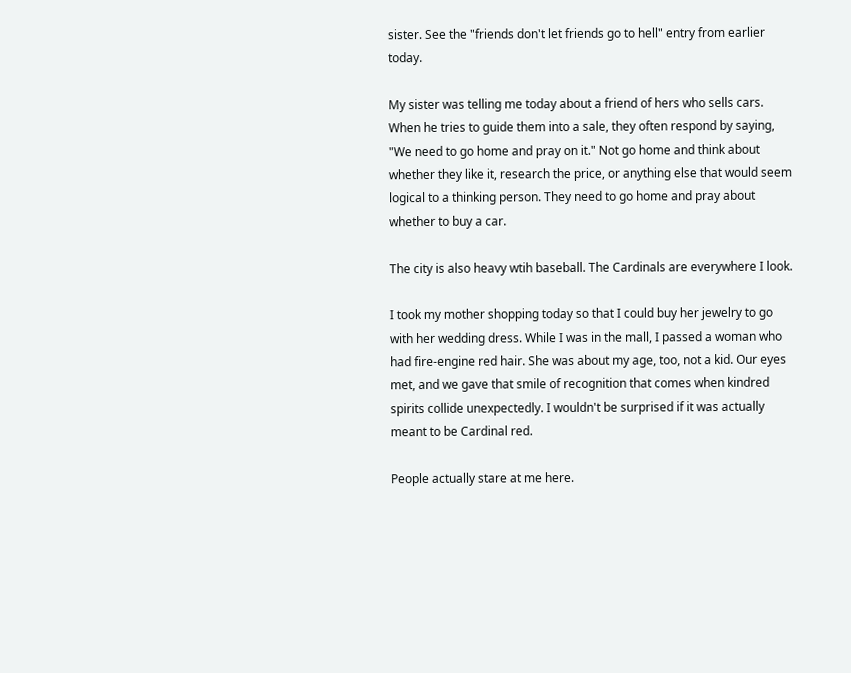sister. See the "friends don't let friends go to hell" entry from earlier today.

My sister was telling me today about a friend of hers who sells cars. When he tries to guide them into a sale, they often respond by saying, "We need to go home and pray on it." Not go home and think about whether they like it, research the price, or anything else that would seem logical to a thinking person. They need to go home and pray about whether to buy a car.

The city is also heavy wtih baseball. The Cardinals are everywhere I look.

I took my mother shopping today so that I could buy her jewelry to go with her wedding dress. While I was in the mall, I passed a woman who had fire-engine red hair. She was about my age, too, not a kid. Our eyes met, and we gave that smile of recognition that comes when kindred spirits collide unexpectedly. I wouldn't be surprised if it was actually meant to be Cardinal red.

People actually stare at me here.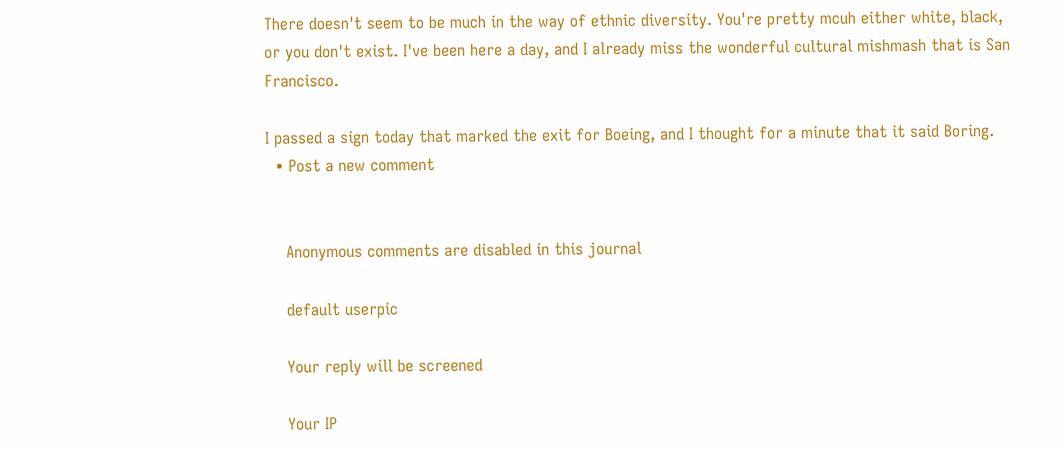There doesn't seem to be much in the way of ethnic diversity. You're pretty mcuh either white, black, or you don't exist. I've been here a day, and I already miss the wonderful cultural mishmash that is San Francisco.

I passed a sign today that marked the exit for Boeing, and I thought for a minute that it said Boring.
  • Post a new comment


    Anonymous comments are disabled in this journal

    default userpic

    Your reply will be screened

    Your IP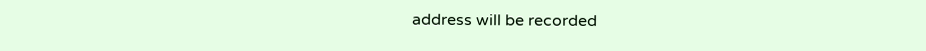address will be recorded